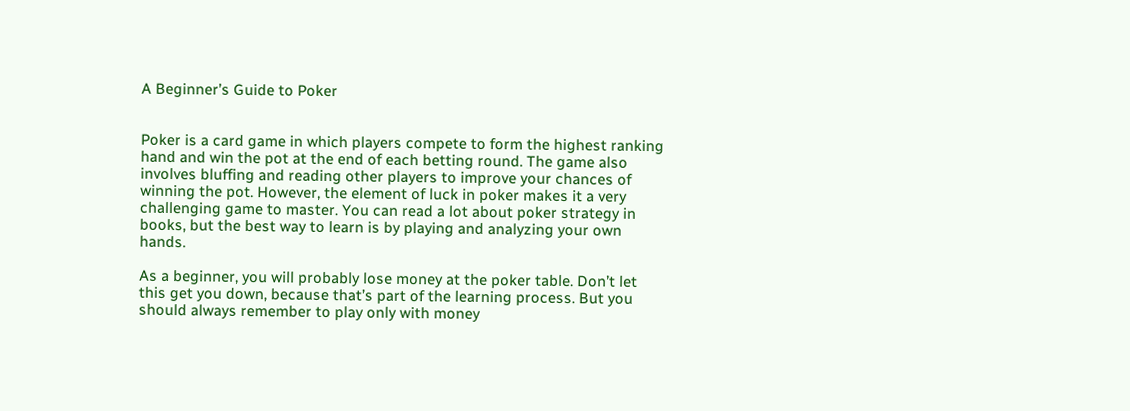A Beginner’s Guide to Poker


Poker is a card game in which players compete to form the highest ranking hand and win the pot at the end of each betting round. The game also involves bluffing and reading other players to improve your chances of winning the pot. However, the element of luck in poker makes it a very challenging game to master. You can read a lot about poker strategy in books, but the best way to learn is by playing and analyzing your own hands.

As a beginner, you will probably lose money at the poker table. Don’t let this get you down, because that’s part of the learning process. But you should always remember to play only with money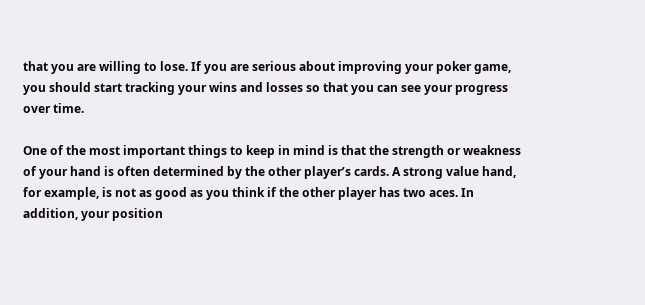that you are willing to lose. If you are serious about improving your poker game, you should start tracking your wins and losses so that you can see your progress over time.

One of the most important things to keep in mind is that the strength or weakness of your hand is often determined by the other player’s cards. A strong value hand, for example, is not as good as you think if the other player has two aces. In addition, your position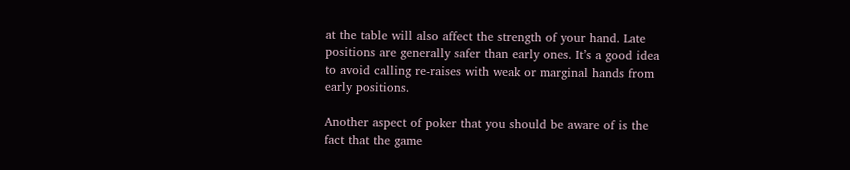at the table will also affect the strength of your hand. Late positions are generally safer than early ones. It’s a good idea to avoid calling re-raises with weak or marginal hands from early positions.

Another aspect of poker that you should be aware of is the fact that the game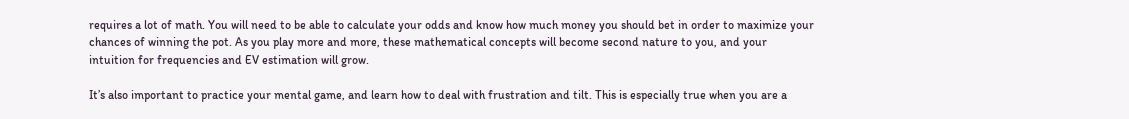requires a lot of math. You will need to be able to calculate your odds and know how much money you should bet in order to maximize your chances of winning the pot. As you play more and more, these mathematical concepts will become second nature to you, and your intuition for frequencies and EV estimation will grow.

It’s also important to practice your mental game, and learn how to deal with frustration and tilt. This is especially true when you are a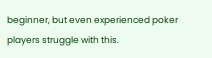beginner, but even experienced poker players struggle with this.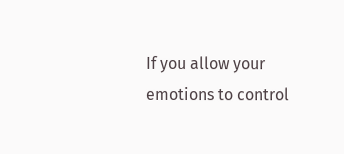If you allow your emotions to control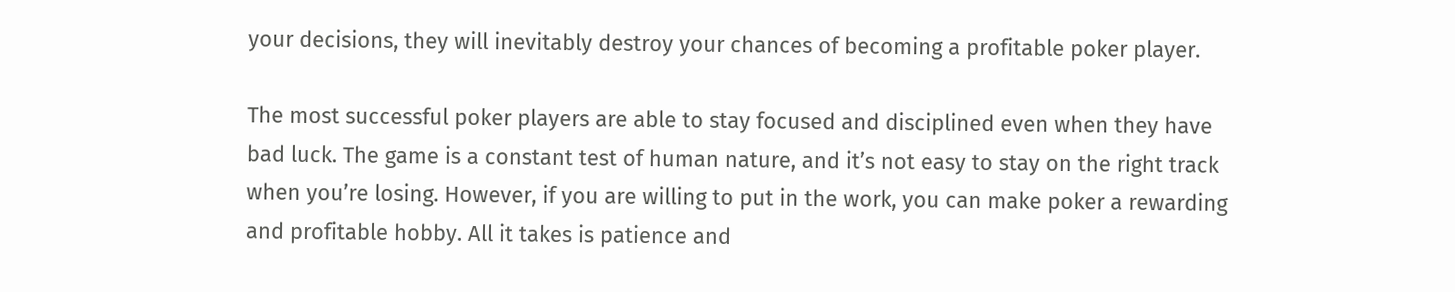your decisions, they will inevitably destroy your chances of becoming a profitable poker player.

The most successful poker players are able to stay focused and disciplined even when they have bad luck. The game is a constant test of human nature, and it’s not easy to stay on the right track when you’re losing. However, if you are willing to put in the work, you can make poker a rewarding and profitable hobby. All it takes is patience and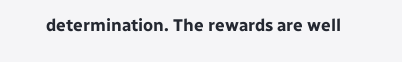determination. The rewards are well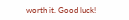worth it. Good luck!